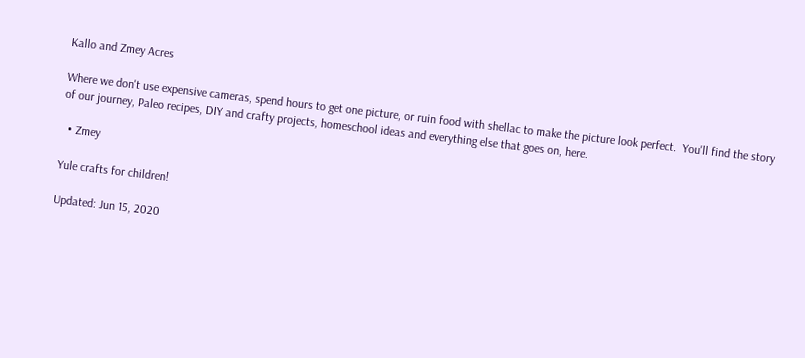Kallo and Zmey Acres

Where we don't use expensive cameras, spend hours to get one picture, or ruin food with shellac to make the picture look perfect.  You'll find the story of our journey, Paleo recipes, DIY and crafty projects, homeschool ideas and everything else that goes on, here.

  • Zmey

Yule crafts for children!

Updated: Jun 15, 2020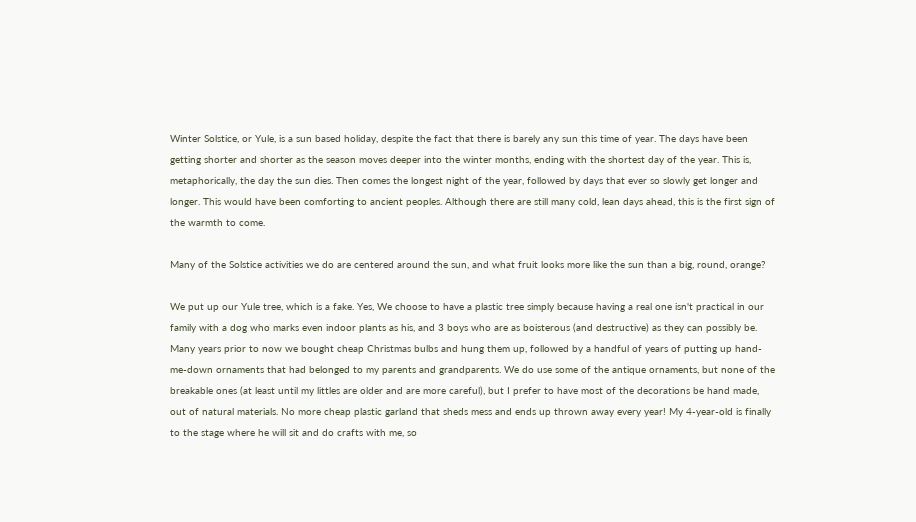Winter Solstice, or Yule, is a sun based holiday, despite the fact that there is barely any sun this time of year. The days have been getting shorter and shorter as the season moves deeper into the winter months, ending with the shortest day of the year. This is, metaphorically, the day the sun dies. Then comes the longest night of the year, followed by days that ever so slowly get longer and longer. This would have been comforting to ancient peoples. Although there are still many cold, lean days ahead, this is the first sign of the warmth to come.

Many of the Solstice activities we do are centered around the sun, and what fruit looks more like the sun than a big, round, orange?

We put up our Yule tree, which is a fake. Yes, We choose to have a plastic tree simply because having a real one isn't practical in our family with a dog who marks even indoor plants as his, and 3 boys who are as boisterous (and destructive) as they can possibly be. Many years prior to now we bought cheap Christmas bulbs and hung them up, followed by a handful of years of putting up hand-me-down ornaments that had belonged to my parents and grandparents. We do use some of the antique ornaments, but none of the breakable ones (at least until my littles are older and are more careful), but I prefer to have most of the decorations be hand made, out of natural materials. No more cheap plastic garland that sheds mess and ends up thrown away every year! My 4-year-old is finally to the stage where he will sit and do crafts with me, so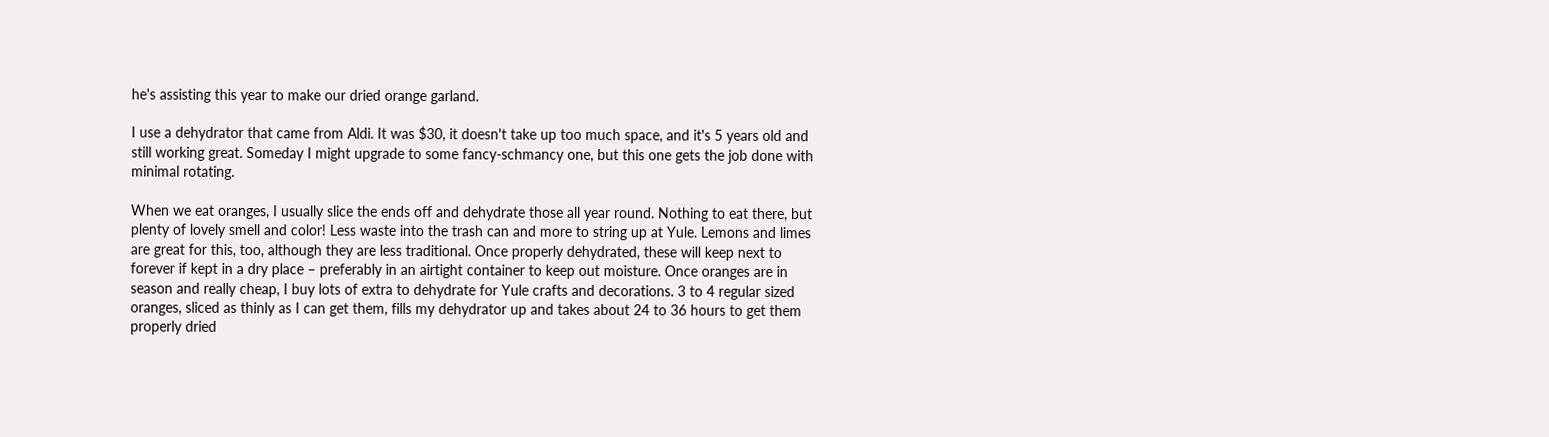he's assisting this year to make our dried orange garland.

I use a dehydrator that came from Aldi. It was $30, it doesn't take up too much space, and it's 5 years old and still working great. Someday I might upgrade to some fancy-schmancy one, but this one gets the job done with minimal rotating.

When we eat oranges, I usually slice the ends off and dehydrate those all year round. Nothing to eat there, but plenty of lovely smell and color! Less waste into the trash can and more to string up at Yule. Lemons and limes are great for this, too, although they are less traditional. Once properly dehydrated, these will keep next to forever if kept in a dry place – preferably in an airtight container to keep out moisture. Once oranges are in season and really cheap, I buy lots of extra to dehydrate for Yule crafts and decorations. 3 to 4 regular sized oranges, sliced as thinly as I can get them, fills my dehydrator up and takes about 24 to 36 hours to get them properly dried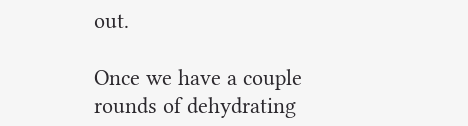out.

Once we have a couple rounds of dehydrating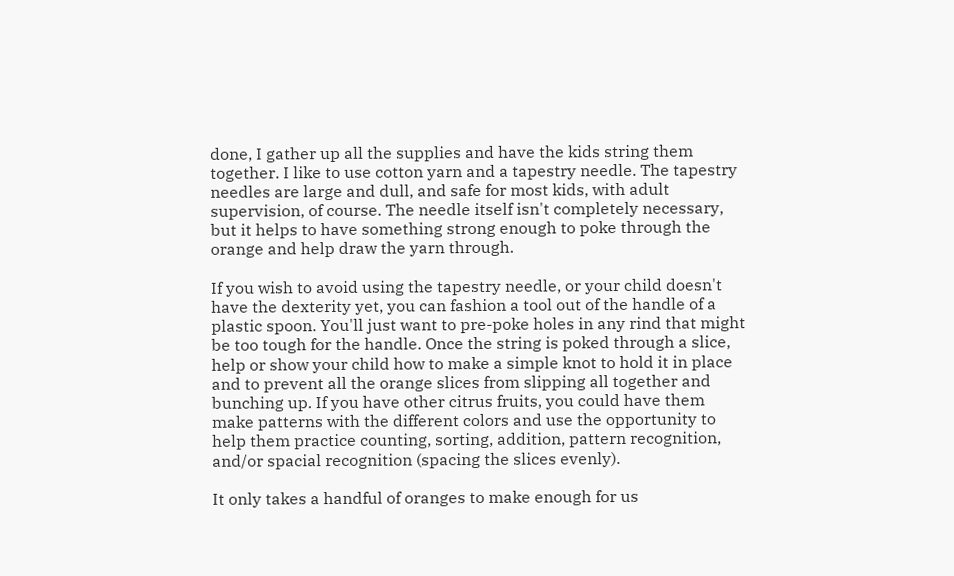done, I gather up all the supplies and have the kids string them together. I like to use cotton yarn and a tapestry needle. The tapestry needles are large and dull, and safe for most kids, with adult supervision, of course. The needle itself isn't completely necessary, but it helps to have something strong enough to poke through the orange and help draw the yarn through.

If you wish to avoid using the tapestry needle, or your child doesn't have the dexterity yet, you can fashion a tool out of the handle of a plastic spoon. You'll just want to pre-poke holes in any rind that might be too tough for the handle. Once the string is poked through a slice, help or show your child how to make a simple knot to hold it in place and to prevent all the orange slices from slipping all together and bunching up. If you have other citrus fruits, you could have them make patterns with the different colors and use the opportunity to help them practice counting, sorting, addition, pattern recognition, and/or spacial recognition (spacing the slices evenly).

It only takes a handful of oranges to make enough for us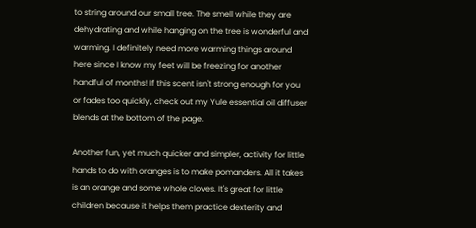to string around our small tree. The smell while they are dehydrating and while hanging on the tree is wonderful and warming. I definitely need more warming things around here since I know my feet will be freezing for another handful of months! If this scent isn't strong enough for you or fades too quickly, check out my Yule essential oil diffuser blends at the bottom of the page.

Another fun, yet much quicker and simpler, activity for little hands to do with oranges is to make pomanders. All it takes is an orange and some whole cloves. It's great for little children because it helps them practice dexterity and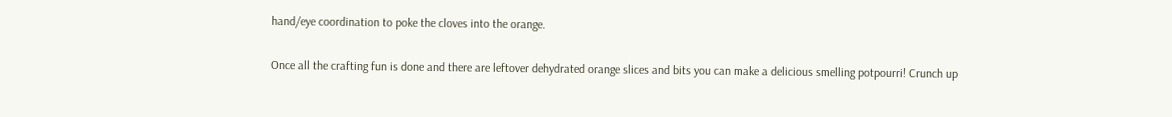hand/eye coordination to poke the cloves into the orange.

Once all the crafting fun is done and there are leftover dehydrated orange slices and bits you can make a delicious smelling potpourri! Crunch up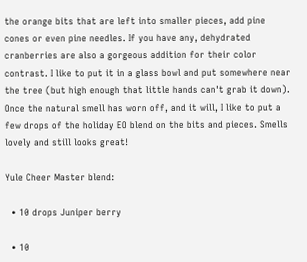the orange bits that are left into smaller pieces, add pine cones or even pine needles. If you have any, dehydrated cranberries are also a gorgeous addition for their color contrast. I like to put it in a glass bowl and put somewhere near the tree (but high enough that little hands can't grab it down). Once the natural smell has worn off, and it will, I like to put a few drops of the holiday EO blend on the bits and pieces. Smells lovely and still looks great!

Yule Cheer Master blend:

  • 10 drops Juniper berry

  • 10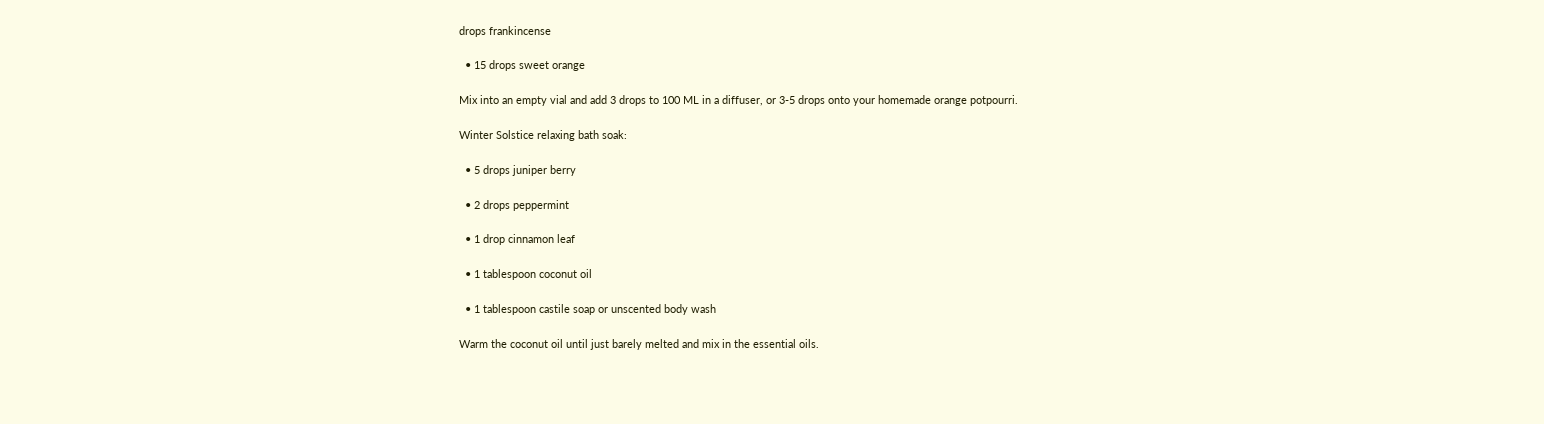drops frankincense

  • 15 drops sweet orange

Mix into an empty vial and add 3 drops to 100 ML in a diffuser, or 3-5 drops onto your homemade orange potpourri.

Winter Solstice relaxing bath soak:

  • 5 drops juniper berry

  • 2 drops peppermint

  • 1 drop cinnamon leaf

  • 1 tablespoon coconut oil

  • 1 tablespoon castile soap or unscented body wash

Warm the coconut oil until just barely melted and mix in the essential oils.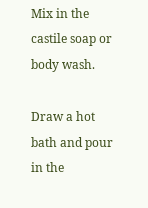Mix in the castile soap or body wash.

Draw a hot bath and pour in the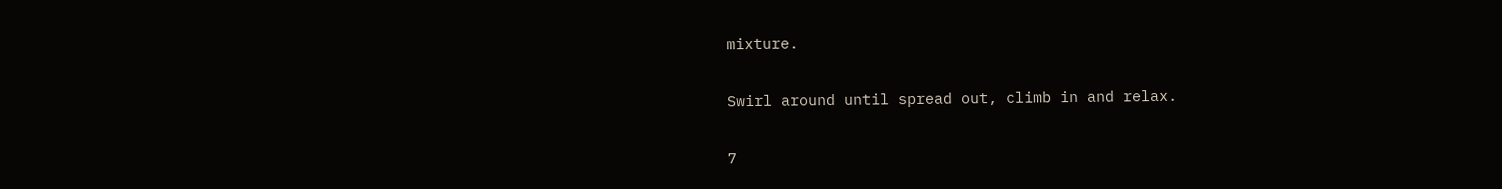mixture.

Swirl around until spread out, climb in and relax.

7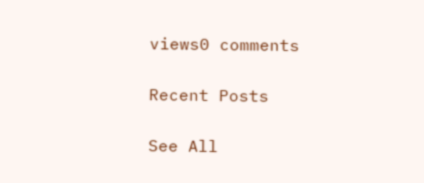views0 comments

Recent Posts

See All